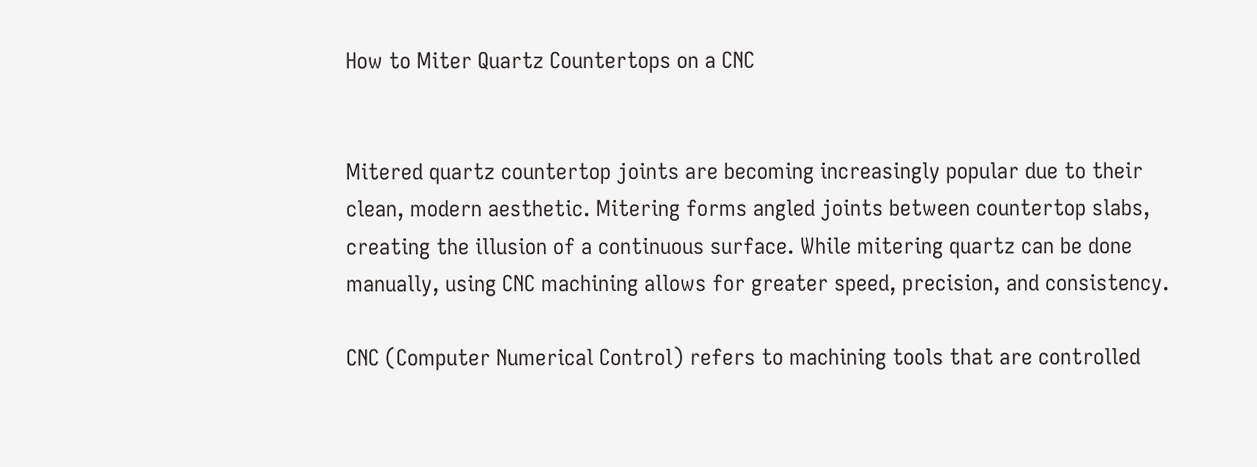How to Miter Quartz Countertops on a CNC


Mitered quartz countertop joints are becoming increasingly popular due to their clean, modern aesthetic. Mitering forms angled joints between countertop slabs, creating the illusion of a continuous surface. While mitering quartz can be done manually, using CNC machining allows for greater speed, precision, and consistency.

CNC (Computer Numerical Control) refers to machining tools that are controlled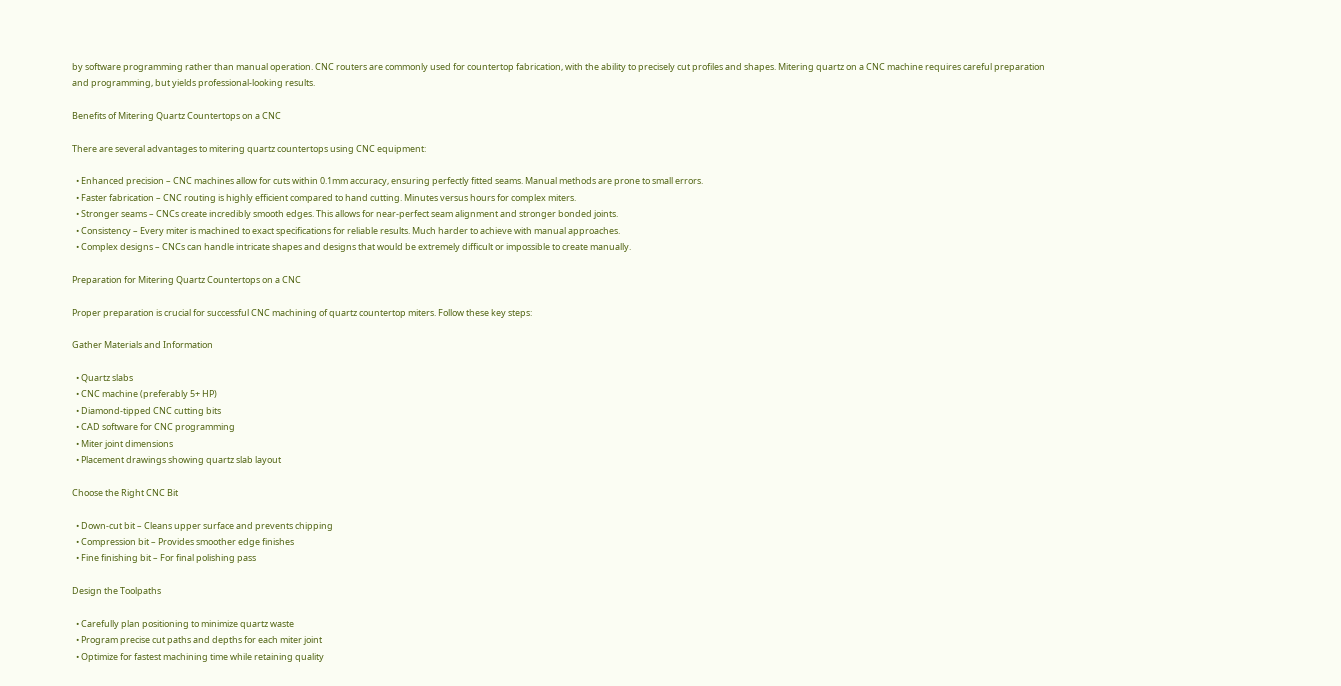by software programming rather than manual operation. CNC routers are commonly used for countertop fabrication, with the ability to precisely cut profiles and shapes. Mitering quartz on a CNC machine requires careful preparation and programming, but yields professional-looking results.

Benefits of Mitering Quartz Countertops on a CNC

There are several advantages to mitering quartz countertops using CNC equipment:

  • Enhanced precision – CNC machines allow for cuts within 0.1mm accuracy, ensuring perfectly fitted seams. Manual methods are prone to small errors.
  • Faster fabrication – CNC routing is highly efficient compared to hand cutting. Minutes versus hours for complex miters.
  • Stronger seams – CNCs create incredibly smooth edges. This allows for near-perfect seam alignment and stronger bonded joints.
  • Consistency – Every miter is machined to exact specifications for reliable results. Much harder to achieve with manual approaches.
  • Complex designs – CNCs can handle intricate shapes and designs that would be extremely difficult or impossible to create manually.

Preparation for Mitering Quartz Countertops on a CNC

Proper preparation is crucial for successful CNC machining of quartz countertop miters. Follow these key steps:

Gather Materials and Information

  • Quartz slabs
  • CNC machine (preferably 5+ HP)
  • Diamond-tipped CNC cutting bits
  • CAD software for CNC programming
  • Miter joint dimensions
  • Placement drawings showing quartz slab layout

Choose the Right CNC Bit

  • Down-cut bit – Cleans upper surface and prevents chipping
  • Compression bit – Provides smoother edge finishes
  • Fine finishing bit – For final polishing pass

Design the Toolpaths

  • Carefully plan positioning to minimize quartz waste
  • Program precise cut paths and depths for each miter joint
  • Optimize for fastest machining time while retaining quality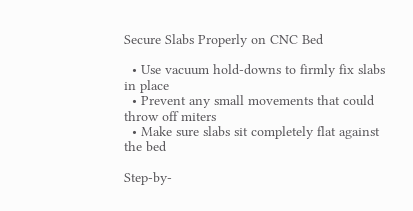Secure Slabs Properly on CNC Bed

  • Use vacuum hold-downs to firmly fix slabs in place
  • Prevent any small movements that could throw off miters
  • Make sure slabs sit completely flat against the bed

Step-by-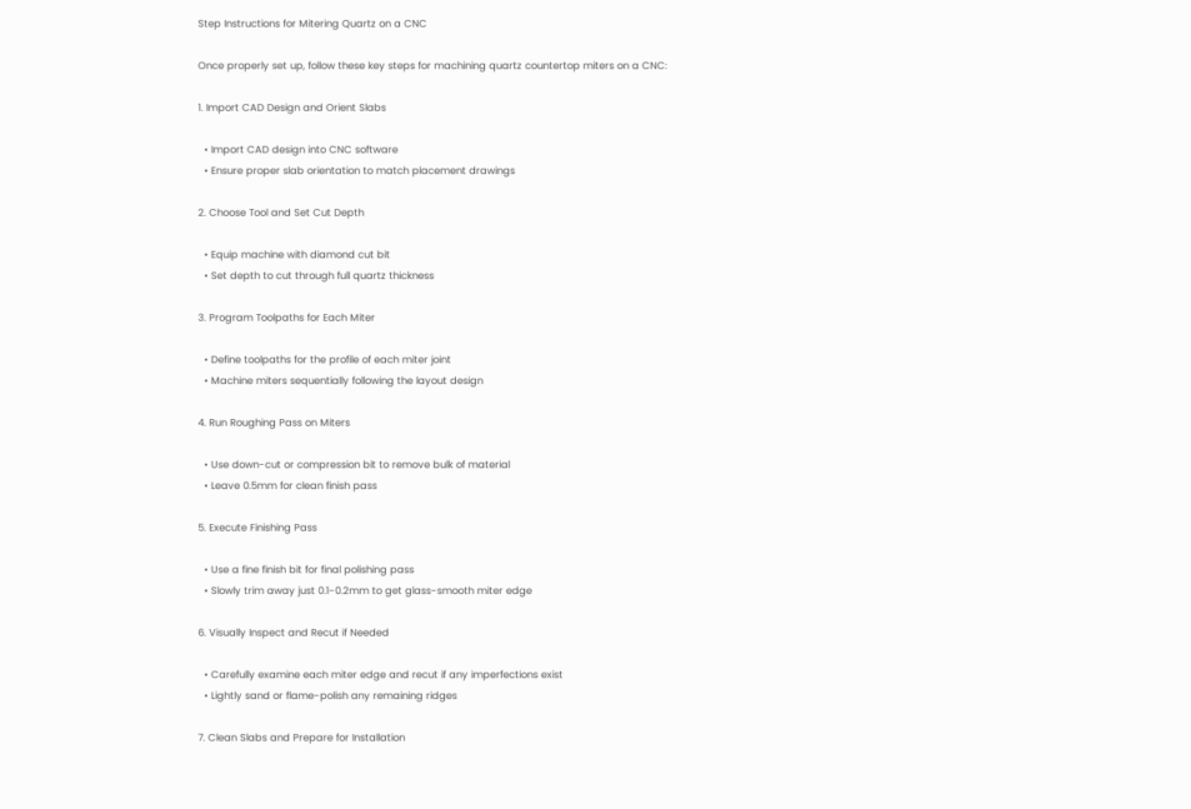Step Instructions for Mitering Quartz on a CNC

Once properly set up, follow these key steps for machining quartz countertop miters on a CNC:

1. Import CAD Design and Orient Slabs

  • Import CAD design into CNC software
  • Ensure proper slab orientation to match placement drawings

2. Choose Tool and Set Cut Depth

  • Equip machine with diamond cut bit
  • Set depth to cut through full quartz thickness

3. Program Toolpaths for Each Miter

  • Define toolpaths for the profile of each miter joint
  • Machine miters sequentially following the layout design

4. Run Roughing Pass on Miters

  • Use down-cut or compression bit to remove bulk of material
  • Leave 0.5mm for clean finish pass

5. Execute Finishing Pass

  • Use a fine finish bit for final polishing pass
  • Slowly trim away just 0.1-0.2mm to get glass-smooth miter edge

6. Visually Inspect and Recut if Needed

  • Carefully examine each miter edge and recut if any imperfections exist
  • Lightly sand or flame-polish any remaining ridges

7. Clean Slabs and Prepare for Installation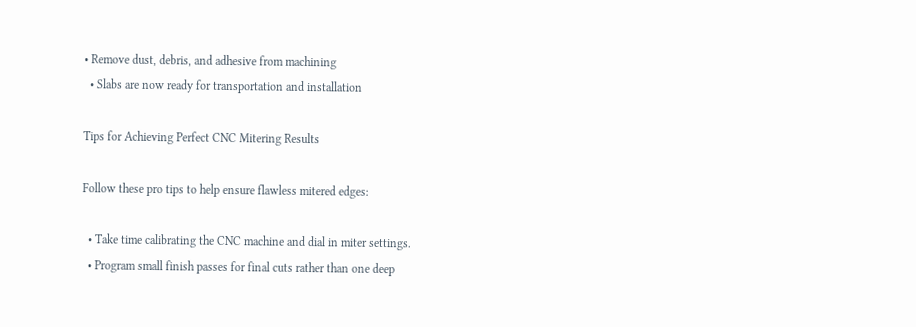• Remove dust, debris, and adhesive from machining
  • Slabs are now ready for transportation and installation

Tips for Achieving Perfect CNC Mitering Results

Follow these pro tips to help ensure flawless mitered edges:

  • Take time calibrating the CNC machine and dial in miter settings.
  • Program small finish passes for final cuts rather than one deep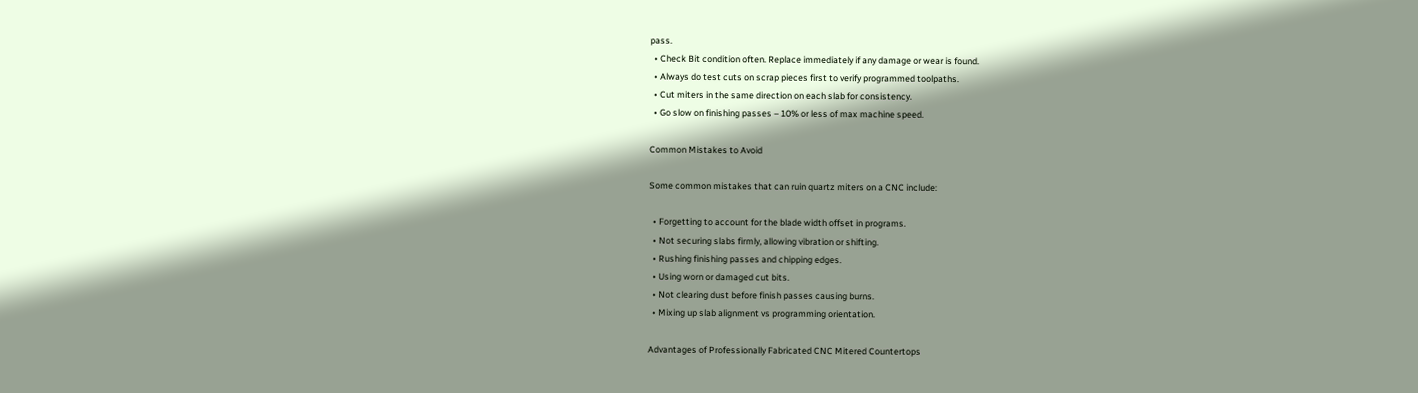pass.
  • Check Bit condition often. Replace immediately if any damage or wear is found.
  • Always do test cuts on scrap pieces first to verify programmed toolpaths.
  • Cut miters in the same direction on each slab for consistency.
  • Go slow on finishing passes – 10% or less of max machine speed.

Common Mistakes to Avoid

Some common mistakes that can ruin quartz miters on a CNC include:

  • Forgetting to account for the blade width offset in programs.
  • Not securing slabs firmly, allowing vibration or shifting.
  • Rushing finishing passes and chipping edges.
  • Using worn or damaged cut bits.
  • Not clearing dust before finish passes causing burns.
  • Mixing up slab alignment vs programming orientation.

Advantages of Professionally Fabricated CNC Mitered Countertops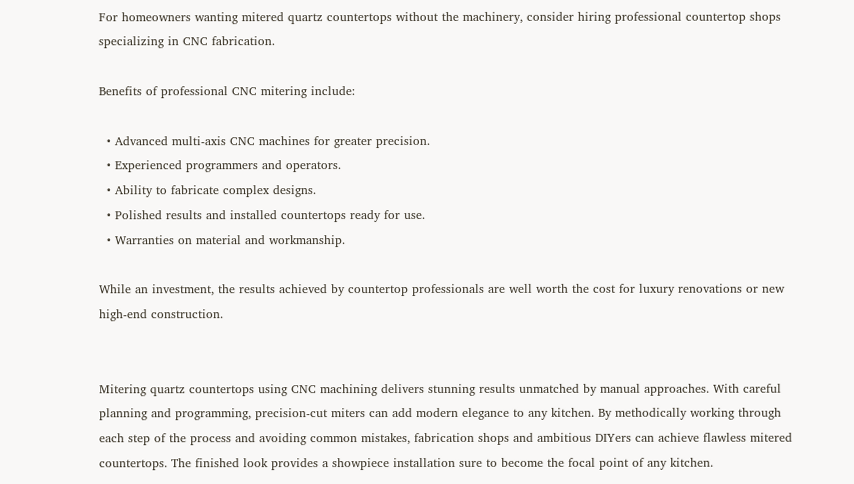For homeowners wanting mitered quartz countertops without the machinery, consider hiring professional countertop shops specializing in CNC fabrication.

Benefits of professional CNC mitering include:

  • Advanced multi-axis CNC machines for greater precision.
  • Experienced programmers and operators.
  • Ability to fabricate complex designs.
  • Polished results and installed countertops ready for use.
  • Warranties on material and workmanship.

While an investment, the results achieved by countertop professionals are well worth the cost for luxury renovations or new high-end construction.


Mitering quartz countertops using CNC machining delivers stunning results unmatched by manual approaches. With careful planning and programming, precision-cut miters can add modern elegance to any kitchen. By methodically working through each step of the process and avoiding common mistakes, fabrication shops and ambitious DIYers can achieve flawless mitered countertops. The finished look provides a showpiece installation sure to become the focal point of any kitchen.